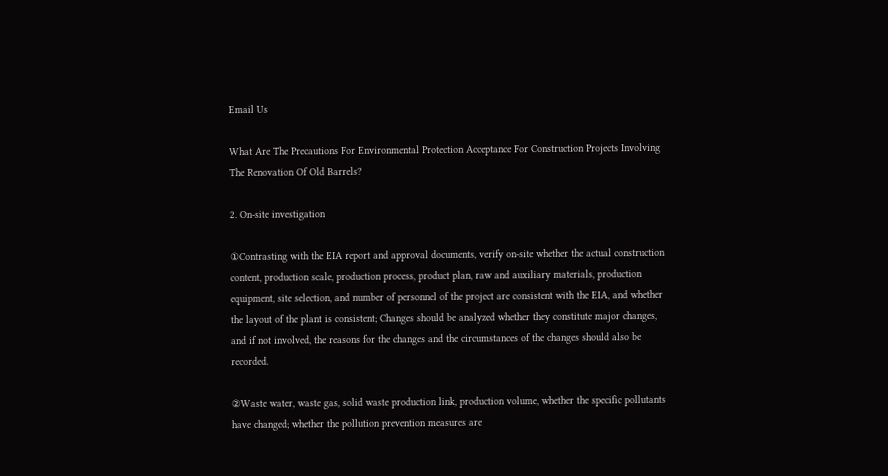Email Us

What Are The Precautions For Environmental Protection Acceptance For Construction Projects Involving The Renovation Of Old Barrels?

2. On-site investigation

①Contrasting with the EIA report and approval documents, verify on-site whether the actual construction content, production scale, production process, product plan, raw and auxiliary materials, production equipment, site selection, and number of personnel of the project are consistent with the EIA, and whether the layout of the plant is consistent; Changes should be analyzed whether they constitute major changes, and if not involved, the reasons for the changes and the circumstances of the changes should also be recorded.

②Waste water, waste gas, solid waste production link, production volume, whether the specific pollutants have changed; whether the pollution prevention measures are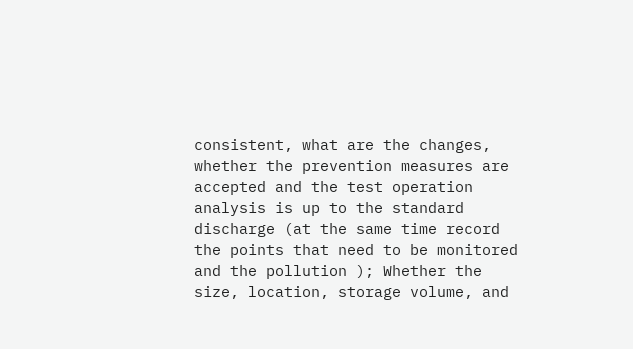consistent, what are the changes, whether the prevention measures are accepted and the test operation analysis is up to the standard discharge (at the same time record the points that need to be monitored and the pollution ); Whether the size, location, storage volume, and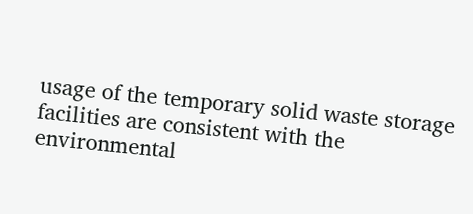usage of the temporary solid waste storage facilities are consistent with the environmental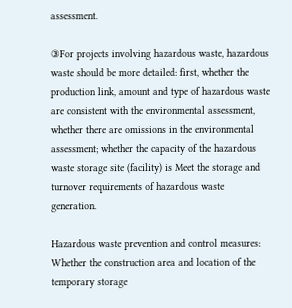assessment.

③For projects involving hazardous waste, hazardous waste should be more detailed: first, whether the production link, amount and type of hazardous waste are consistent with the environmental assessment, whether there are omissions in the environmental assessment; whether the capacity of the hazardous waste storage site (facility) is Meet the storage and turnover requirements of hazardous waste generation.

Hazardous waste prevention and control measures: Whether the construction area and location of the temporary storage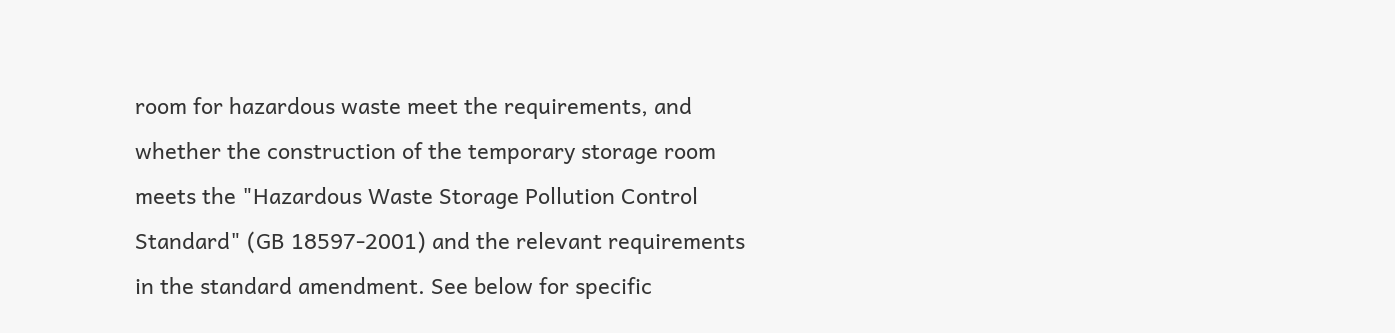room for hazardous waste meet the requirements, and whether the construction of the temporary storage room meets the "Hazardous Waste Storage Pollution Control Standard" (GB 18597-2001) and the relevant requirements in the standard amendment. See below for specific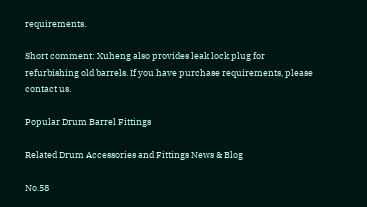requirements.

Short comment: Xuheng also provides leak lock plug for refurbishing old barrels. If you have purchase requirements, please contact us.

Popular Drum Barrel Fittings

Related Drum Accessories and Fittings News & Blog

No.58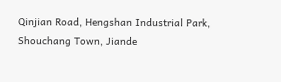Qinjian Road, Hengshan Industrial Park, Shouchang Town, Jiande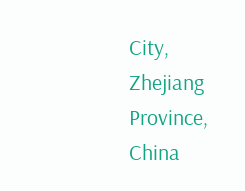City, Zhejiang Province, China